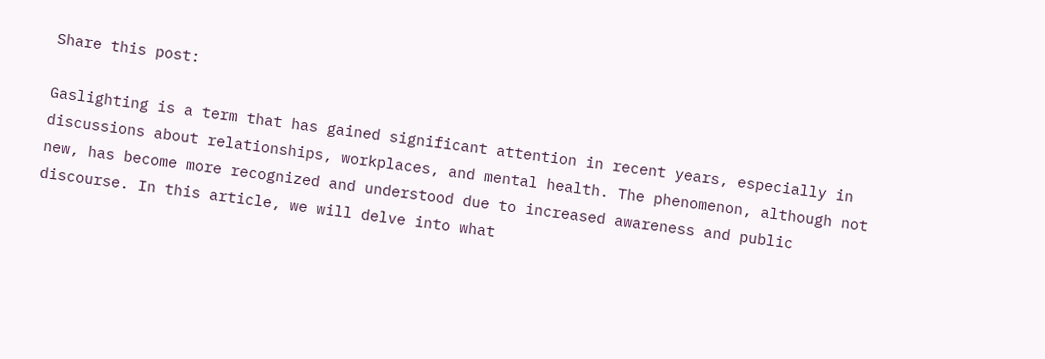Share this post:

Gaslighting is a term that has gained significant attention in recent years, especially in discussions about relationships, workplaces, and mental health. The phenomenon, although not new, has become more recognized and understood due to increased awareness and public discourse. In this article, we will delve into what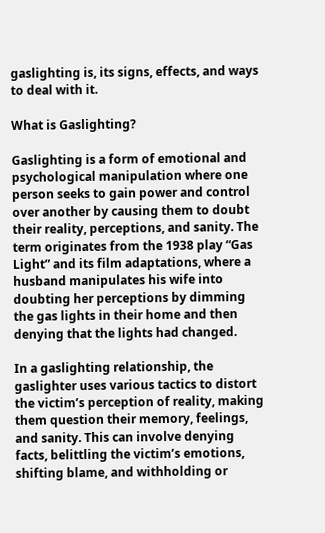gaslighting is, its signs, effects, and ways to deal with it.

What is Gaslighting?

Gaslighting is a form of emotional and psychological manipulation where one person seeks to gain power and control over another by causing them to doubt their reality, perceptions, and sanity. The term originates from the 1938 play “Gas Light” and its film adaptations, where a husband manipulates his wife into doubting her perceptions by dimming the gas lights in their home and then denying that the lights had changed.

In a gaslighting relationship, the gaslighter uses various tactics to distort the victim’s perception of reality, making them question their memory, feelings, and sanity. This can involve denying facts, belittling the victim’s emotions, shifting blame, and withholding or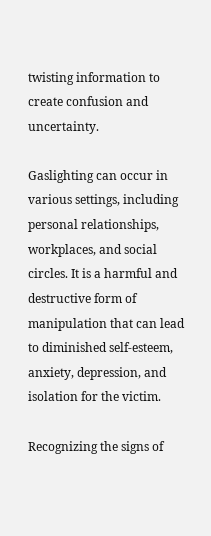twisting information to create confusion and uncertainty.

Gaslighting can occur in various settings, including personal relationships, workplaces, and social circles. It is a harmful and destructive form of manipulation that can lead to diminished self-esteem, anxiety, depression, and isolation for the victim.

Recognizing the signs of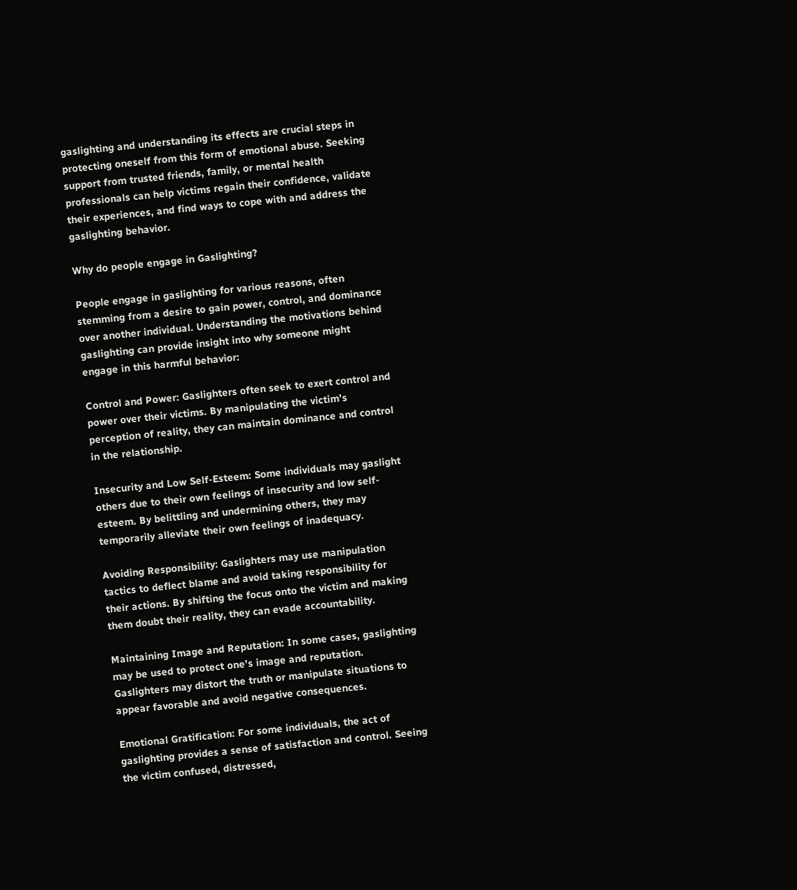gaslighting and understanding its effects are crucial steps in protecting oneself from this form of emotional abuse. Seeking support from trusted friends, family, or mental health professionals can help victims regain their confidence, validate their experiences, and find ways to cope with and address the gaslighting behavior.

Why do people engage in Gaslighting?

People engage in gaslighting for various reasons, often stemming from a desire to gain power, control, and dominance over another individual. Understanding the motivations behind gaslighting can provide insight into why someone might engage in this harmful behavior:

Control and Power: Gaslighters often seek to exert control and power over their victims. By manipulating the victim’s perception of reality, they can maintain dominance and control in the relationship.

Insecurity and Low Self-Esteem: Some individuals may gaslight others due to their own feelings of insecurity and low self-esteem. By belittling and undermining others, they may temporarily alleviate their own feelings of inadequacy.

Avoiding Responsibility: Gaslighters may use manipulation tactics to deflect blame and avoid taking responsibility for their actions. By shifting the focus onto the victim and making them doubt their reality, they can evade accountability.

Maintaining Image and Reputation: In some cases, gaslighting may be used to protect one’s image and reputation. Gaslighters may distort the truth or manipulate situations to appear favorable and avoid negative consequences.

Emotional Gratification: For some individuals, the act of gaslighting provides a sense of satisfaction and control. Seeing the victim confused, distressed,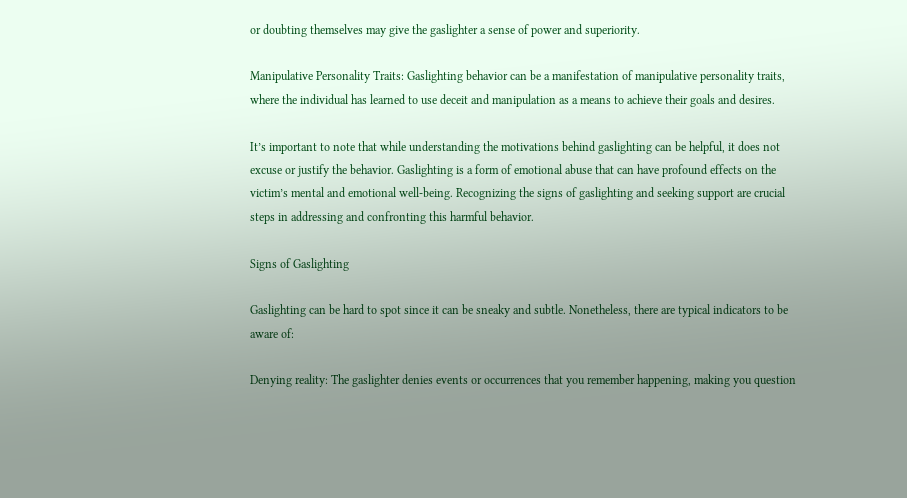or doubting themselves may give the gaslighter a sense of power and superiority.

Manipulative Personality Traits: Gaslighting behavior can be a manifestation of manipulative personality traits, where the individual has learned to use deceit and manipulation as a means to achieve their goals and desires.

It’s important to note that while understanding the motivations behind gaslighting can be helpful, it does not excuse or justify the behavior. Gaslighting is a form of emotional abuse that can have profound effects on the victim’s mental and emotional well-being. Recognizing the signs of gaslighting and seeking support are crucial steps in addressing and confronting this harmful behavior.

Signs of Gaslighting

Gaslighting can be hard to spot since it can be sneaky and subtle. Nonetheless, there are typical indicators to be aware of:

Denying reality: The gaslighter denies events or occurrences that you remember happening, making you question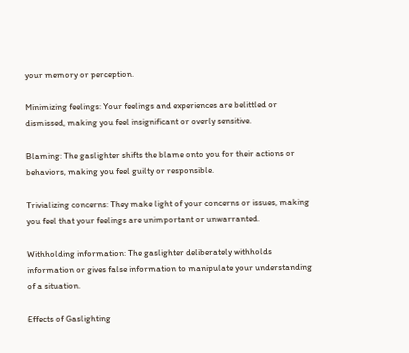your memory or perception.

Minimizing feelings: Your feelings and experiences are belittled or dismissed, making you feel insignificant or overly sensitive.

Blaming: The gaslighter shifts the blame onto you for their actions or behaviors, making you feel guilty or responsible.

Trivializing concerns: They make light of your concerns or issues, making you feel that your feelings are unimportant or unwarranted.

Withholding information: The gaslighter deliberately withholds information or gives false information to manipulate your understanding of a situation.

Effects of Gaslighting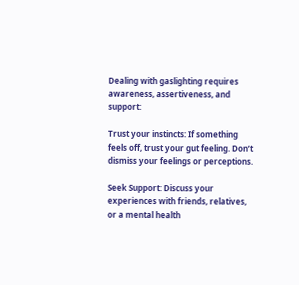Dealing with gaslighting requires awareness, assertiveness, and support:

Trust your instincts: If something feels off, trust your gut feeling. Don’t dismiss your feelings or perceptions.

Seek Support: Discuss your experiences with friends, relatives, or a mental health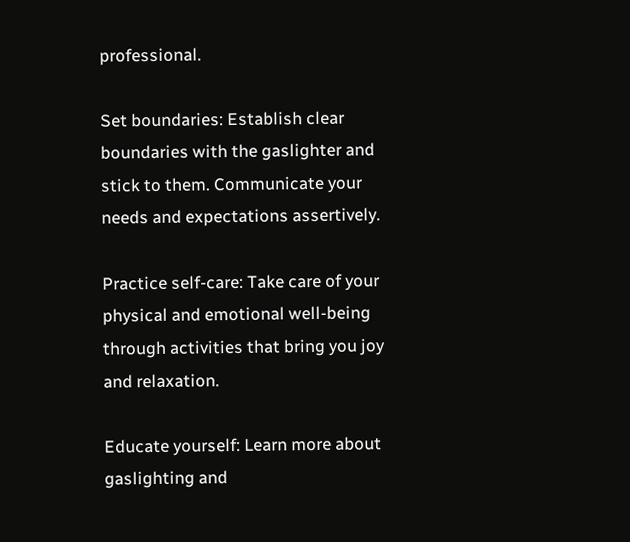professional.

Set boundaries: Establish clear boundaries with the gaslighter and stick to them. Communicate your needs and expectations assertively.

Practice self-care: Take care of your physical and emotional well-being through activities that bring you joy and relaxation.

Educate yourself: Learn more about gaslighting and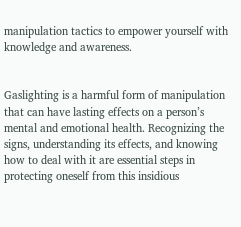manipulation tactics to empower yourself with knowledge and awareness.


Gaslighting is a harmful form of manipulation that can have lasting effects on a person’s mental and emotional health. Recognizing the signs, understanding its effects, and knowing how to deal with it are essential steps in protecting oneself from this insidious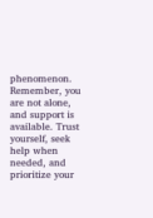phenomenon. Remember, you are not alone, and support is available. Trust yourself, seek help when needed, and prioritize your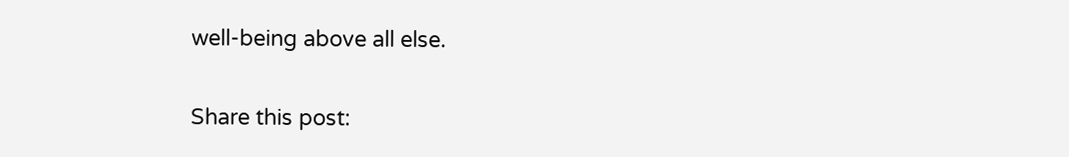well-being above all else.

Share this post: